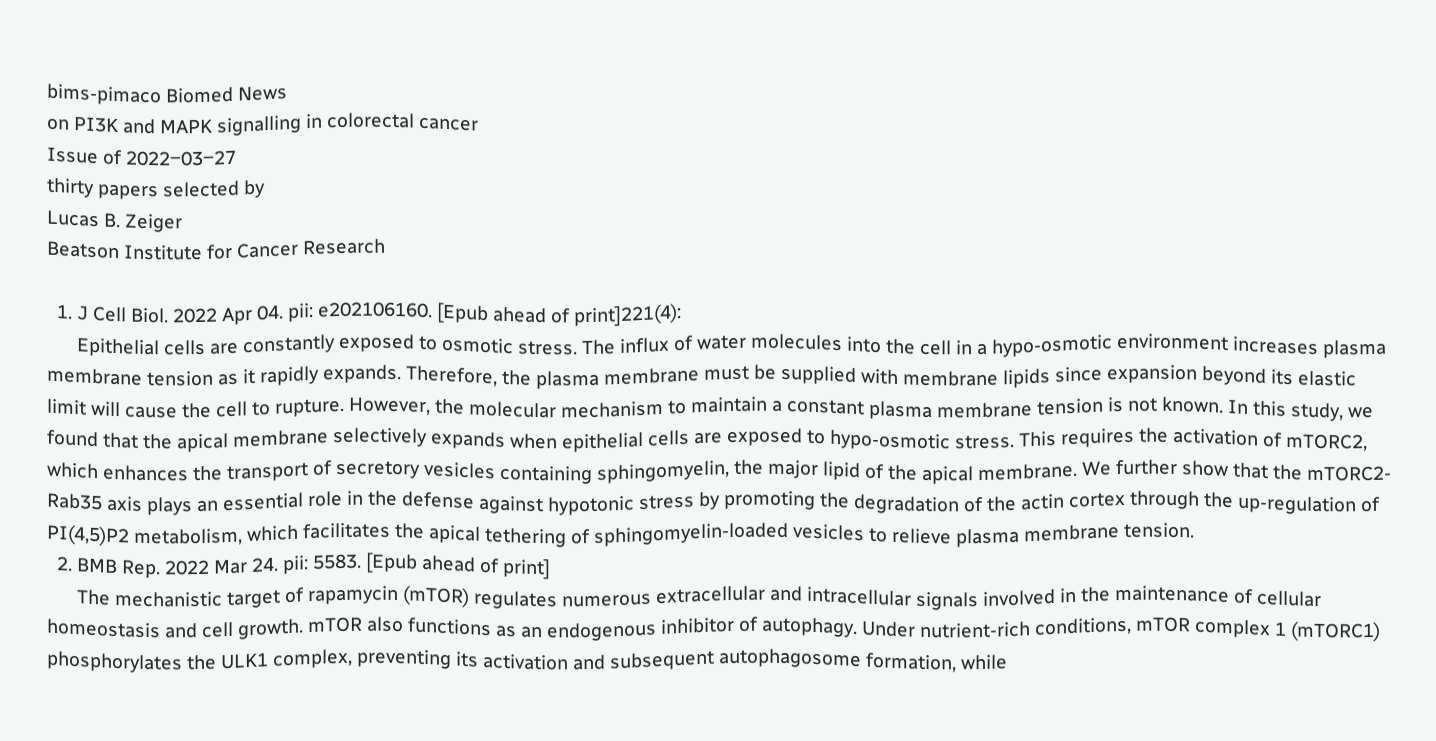bims-pimaco Biomed News
on PI3K and MAPK signalling in colorectal cancer
Issue of 2022‒03‒27
thirty papers selected by
Lucas B. Zeiger
Beatson Institute for Cancer Research

  1. J Cell Biol. 2022 Apr 04. pii: e202106160. [Epub ahead of print]221(4):
      Epithelial cells are constantly exposed to osmotic stress. The influx of water molecules into the cell in a hypo-osmotic environment increases plasma membrane tension as it rapidly expands. Therefore, the plasma membrane must be supplied with membrane lipids since expansion beyond its elastic limit will cause the cell to rupture. However, the molecular mechanism to maintain a constant plasma membrane tension is not known. In this study, we found that the apical membrane selectively expands when epithelial cells are exposed to hypo-osmotic stress. This requires the activation of mTORC2, which enhances the transport of secretory vesicles containing sphingomyelin, the major lipid of the apical membrane. We further show that the mTORC2-Rab35 axis plays an essential role in the defense against hypotonic stress by promoting the degradation of the actin cortex through the up-regulation of PI(4,5)P2 metabolism, which facilitates the apical tethering of sphingomyelin-loaded vesicles to relieve plasma membrane tension.
  2. BMB Rep. 2022 Mar 24. pii: 5583. [Epub ahead of print]
      The mechanistic target of rapamycin (mTOR) regulates numerous extracellular and intracellular signals involved in the maintenance of cellular homeostasis and cell growth. mTOR also functions as an endogenous inhibitor of autophagy. Under nutrient-rich conditions, mTOR complex 1 (mTORC1) phosphorylates the ULK1 complex, preventing its activation and subsequent autophagosome formation, while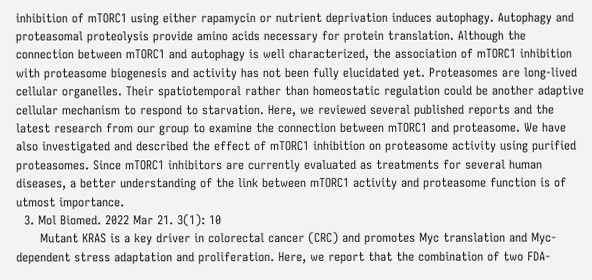inhibition of mTORC1 using either rapamycin or nutrient deprivation induces autophagy. Autophagy and proteasomal proteolysis provide amino acids necessary for protein translation. Although the connection between mTORC1 and autophagy is well characterized, the association of mTORC1 inhibition with proteasome biogenesis and activity has not been fully elucidated yet. Proteasomes are long-lived cellular organelles. Their spatiotemporal rather than homeostatic regulation could be another adaptive cellular mechanism to respond to starvation. Here, we reviewed several published reports and the latest research from our group to examine the connection between mTORC1 and proteasome. We have also investigated and described the effect of mTORC1 inhibition on proteasome activity using purified proteasomes. Since mTORC1 inhibitors are currently evaluated as treatments for several human diseases, a better understanding of the link between mTORC1 activity and proteasome function is of utmost importance.
  3. Mol Biomed. 2022 Mar 21. 3(1): 10
      Mutant KRAS is a key driver in colorectal cancer (CRC) and promotes Myc translation and Myc-dependent stress adaptation and proliferation. Here, we report that the combination of two FDA-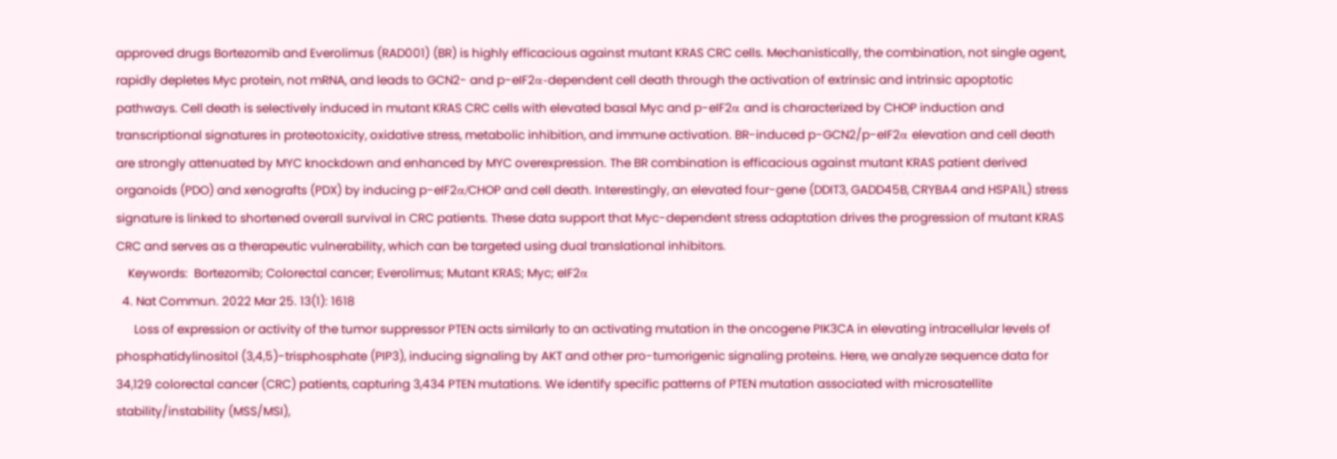approved drugs Bortezomib and Everolimus (RAD001) (BR) is highly efficacious against mutant KRAS CRC cells. Mechanistically, the combination, not single agent, rapidly depletes Myc protein, not mRNA, and leads to GCN2- and p-eIF2α-dependent cell death through the activation of extrinsic and intrinsic apoptotic pathways. Cell death is selectively induced in mutant KRAS CRC cells with elevated basal Myc and p-eIF2α and is characterized by CHOP induction and transcriptional signatures in proteotoxicity, oxidative stress, metabolic inhibition, and immune activation. BR-induced p-GCN2/p-eIF2α elevation and cell death are strongly attenuated by MYC knockdown and enhanced by MYC overexpression. The BR combination is efficacious against mutant KRAS patient derived organoids (PDO) and xenografts (PDX) by inducing p-eIF2α/CHOP and cell death. Interestingly, an elevated four-gene (DDIT3, GADD45B, CRYBA4 and HSPA1L) stress signature is linked to shortened overall survival in CRC patients. These data support that Myc-dependent stress adaptation drives the progression of mutant KRAS CRC and serves as a therapeutic vulnerability, which can be targeted using dual translational inhibitors.
    Keywords:  Bortezomib; Colorectal cancer; Everolimus; Mutant KRAS; Myc; eIF2α
  4. Nat Commun. 2022 Mar 25. 13(1): 1618
      Loss of expression or activity of the tumor suppressor PTEN acts similarly to an activating mutation in the oncogene PIK3CA in elevating intracellular levels of phosphatidylinositol (3,4,5)-trisphosphate (PIP3), inducing signaling by AKT and other pro-tumorigenic signaling proteins. Here, we analyze sequence data for 34,129 colorectal cancer (CRC) patients, capturing 3,434 PTEN mutations. We identify specific patterns of PTEN mutation associated with microsatellite stability/instability (MSS/MSI),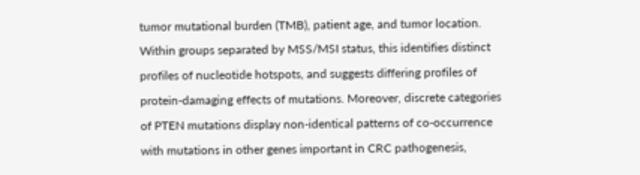tumor mutational burden (TMB), patient age, and tumor location. Within groups separated by MSS/MSI status, this identifies distinct profiles of nucleotide hotspots, and suggests differing profiles of protein-damaging effects of mutations. Moreover, discrete categories of PTEN mutations display non-identical patterns of co-occurrence with mutations in other genes important in CRC pathogenesis,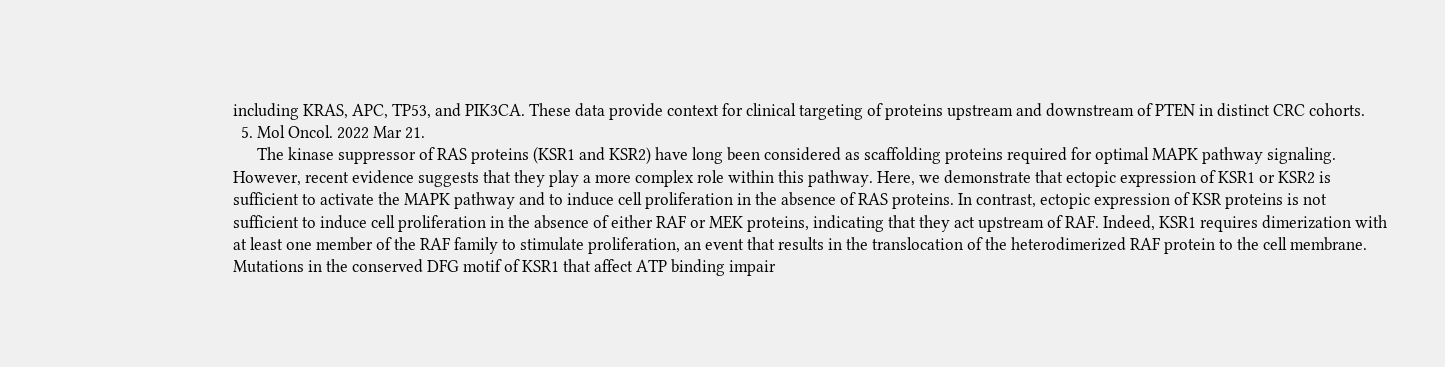including KRAS, APC, TP53, and PIK3CA. These data provide context for clinical targeting of proteins upstream and downstream of PTEN in distinct CRC cohorts.
  5. Mol Oncol. 2022 Mar 21.
      The kinase suppressor of RAS proteins (KSR1 and KSR2) have long been considered as scaffolding proteins required for optimal MAPK pathway signaling. However, recent evidence suggests that they play a more complex role within this pathway. Here, we demonstrate that ectopic expression of KSR1 or KSR2 is sufficient to activate the MAPK pathway and to induce cell proliferation in the absence of RAS proteins. In contrast, ectopic expression of KSR proteins is not sufficient to induce cell proliferation in the absence of either RAF or MEK proteins, indicating that they act upstream of RAF. Indeed, KSR1 requires dimerization with at least one member of the RAF family to stimulate proliferation, an event that results in the translocation of the heterodimerized RAF protein to the cell membrane. Mutations in the conserved DFG motif of KSR1 that affect ATP binding impair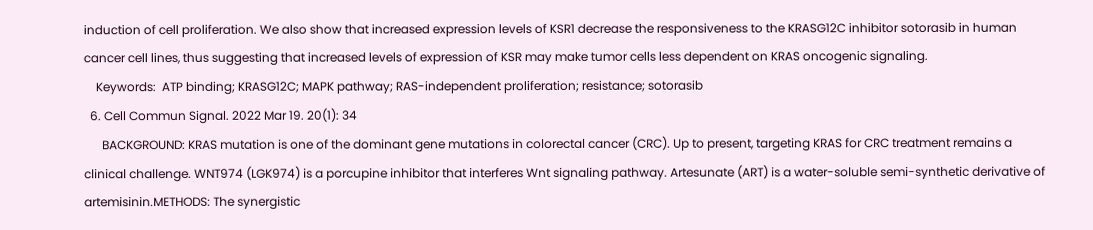induction of cell proliferation. We also show that increased expression levels of KSR1 decrease the responsiveness to the KRASG12C inhibitor sotorasib in human cancer cell lines, thus suggesting that increased levels of expression of KSR may make tumor cells less dependent on KRAS oncogenic signaling.
    Keywords:  ATP binding; KRASG12C; MAPK pathway; RAS-independent proliferation; resistance; sotorasib
  6. Cell Commun Signal. 2022 Mar 19. 20(1): 34
      BACKGROUND: KRAS mutation is one of the dominant gene mutations in colorectal cancer (CRC). Up to present, targeting KRAS for CRC treatment remains a clinical challenge. WNT974 (LGK974) is a porcupine inhibitor that interferes Wnt signaling pathway. Artesunate (ART) is a water-soluble semi-synthetic derivative of artemisinin.METHODS: The synergistic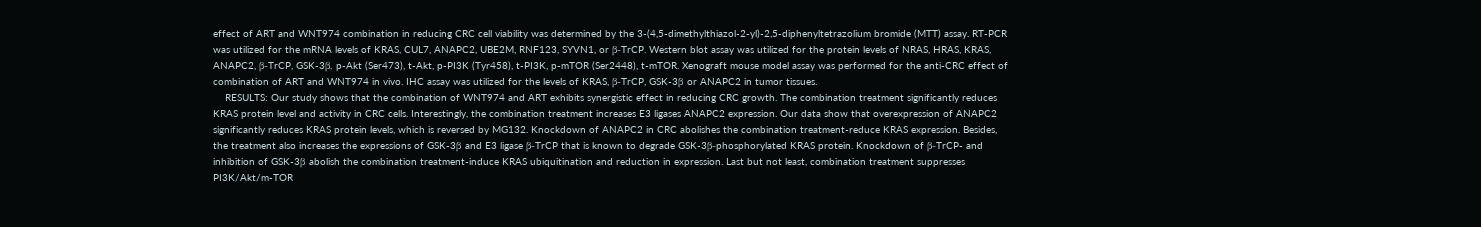effect of ART and WNT974 combination in reducing CRC cell viability was determined by the 3-(4,5-dimethylthiazol-2-yl)-2,5-diphenyltetrazolium bromide (MTT) assay. RT-PCR was utilized for the mRNA levels of KRAS, CUL7, ANAPC2, UBE2M, RNF123, SYVN1, or β-TrCP. Western blot assay was utilized for the protein levels of NRAS, HRAS, KRAS, ANAPC2, β-TrCP, GSK-3β, p-Akt (Ser473), t-Akt, p-PI3K (Tyr458), t-PI3K, p-mTOR (Ser2448), t-mTOR. Xenograft mouse model assay was performed for the anti-CRC effect of combination of ART and WNT974 in vivo. IHC assay was utilized for the levels of KRAS, β-TrCP, GSK-3β or ANAPC2 in tumor tissues.
    RESULTS: Our study shows that the combination of WNT974 and ART exhibits synergistic effect in reducing CRC growth. The combination treatment significantly reduces KRAS protein level and activity in CRC cells. Interestingly, the combination treatment increases E3 ligases ANAPC2 expression. Our data show that overexpression of ANAPC2 significantly reduces KRAS protein levels, which is reversed by MG132. Knockdown of ANAPC2 in CRC abolishes the combination treatment-reduce KRAS expression. Besides, the treatment also increases the expressions of GSK-3β and E3 ligase β-TrCP that is known to degrade GSK-3β-phosphorylated KRAS protein. Knockdown of β-TrCP- and inhibition of GSK-3β abolish the combination treatment-induce KRAS ubiquitination and reduction in expression. Last but not least, combination treatment suppresses PI3K/Akt/m-TOR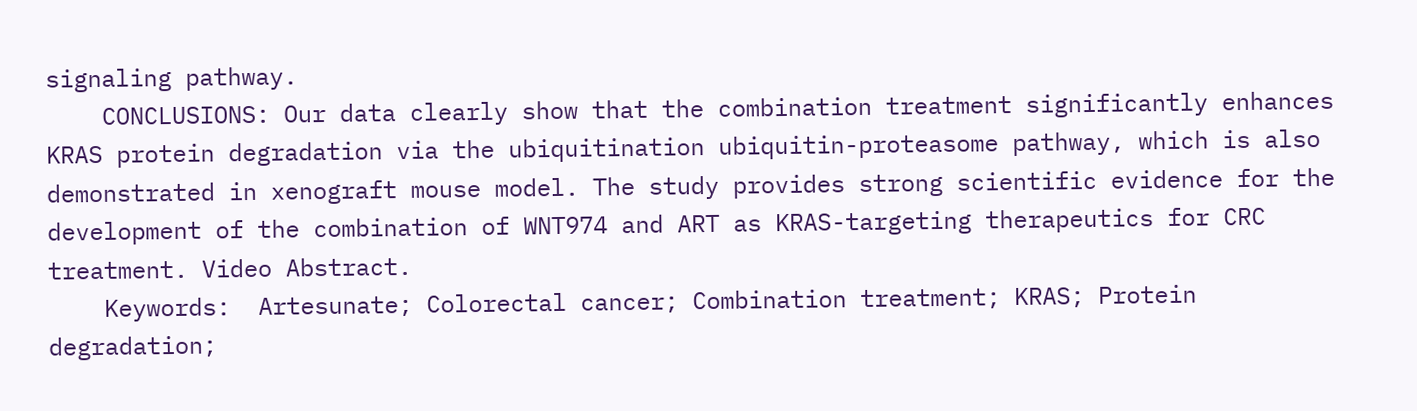signaling pathway.
    CONCLUSIONS: Our data clearly show that the combination treatment significantly enhances KRAS protein degradation via the ubiquitination ubiquitin-proteasome pathway, which is also demonstrated in xenograft mouse model. The study provides strong scientific evidence for the development of the combination of WNT974 and ART as KRAS-targeting therapeutics for CRC treatment. Video Abstract.
    Keywords:  Artesunate; Colorectal cancer; Combination treatment; KRAS; Protein degradation;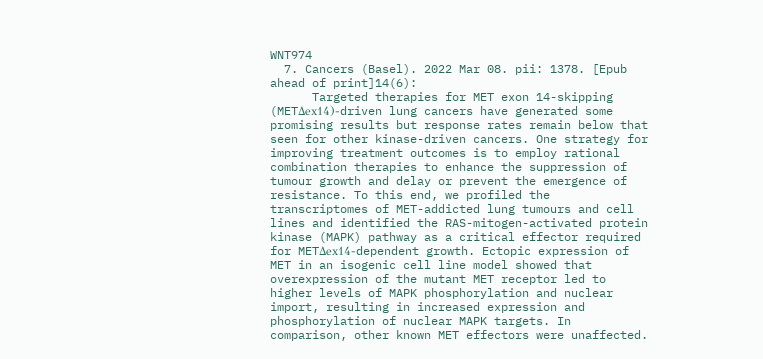WNT974
  7. Cancers (Basel). 2022 Mar 08. pii: 1378. [Epub ahead of print]14(6):
      Targeted therapies for MET exon 14-skipping (METΔex14)-driven lung cancers have generated some promising results but response rates remain below that seen for other kinase-driven cancers. One strategy for improving treatment outcomes is to employ rational combination therapies to enhance the suppression of tumour growth and delay or prevent the emergence of resistance. To this end, we profiled the transcriptomes of MET-addicted lung tumours and cell lines and identified the RAS-mitogen-activated protein kinase (MAPK) pathway as a critical effector required for METΔex14-dependent growth. Ectopic expression of MET in an isogenic cell line model showed that overexpression of the mutant MET receptor led to higher levels of MAPK phosphorylation and nuclear import, resulting in increased expression and phosphorylation of nuclear MAPK targets. In comparison, other known MET effectors were unaffected.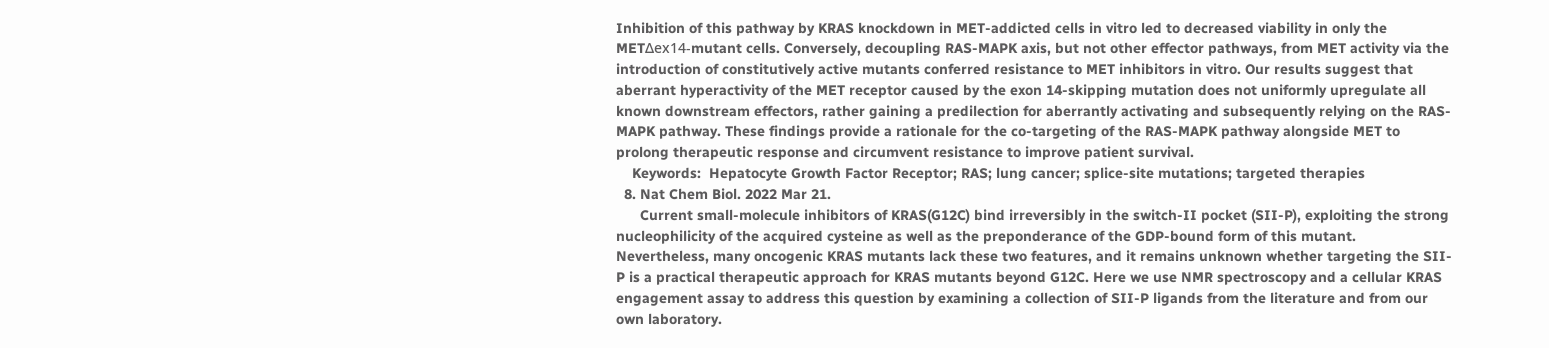Inhibition of this pathway by KRAS knockdown in MET-addicted cells in vitro led to decreased viability in only the METΔex14-mutant cells. Conversely, decoupling RAS-MAPK axis, but not other effector pathways, from MET activity via the introduction of constitutively active mutants conferred resistance to MET inhibitors in vitro. Our results suggest that aberrant hyperactivity of the MET receptor caused by the exon 14-skipping mutation does not uniformly upregulate all known downstream effectors, rather gaining a predilection for aberrantly activating and subsequently relying on the RAS-MAPK pathway. These findings provide a rationale for the co-targeting of the RAS-MAPK pathway alongside MET to prolong therapeutic response and circumvent resistance to improve patient survival.
    Keywords:  Hepatocyte Growth Factor Receptor; RAS; lung cancer; splice-site mutations; targeted therapies
  8. Nat Chem Biol. 2022 Mar 21.
      Current small-molecule inhibitors of KRAS(G12C) bind irreversibly in the switch-II pocket (SII-P), exploiting the strong nucleophilicity of the acquired cysteine as well as the preponderance of the GDP-bound form of this mutant. Nevertheless, many oncogenic KRAS mutants lack these two features, and it remains unknown whether targeting the SII-P is a practical therapeutic approach for KRAS mutants beyond G12C. Here we use NMR spectroscopy and a cellular KRAS engagement assay to address this question by examining a collection of SII-P ligands from the literature and from our own laboratory.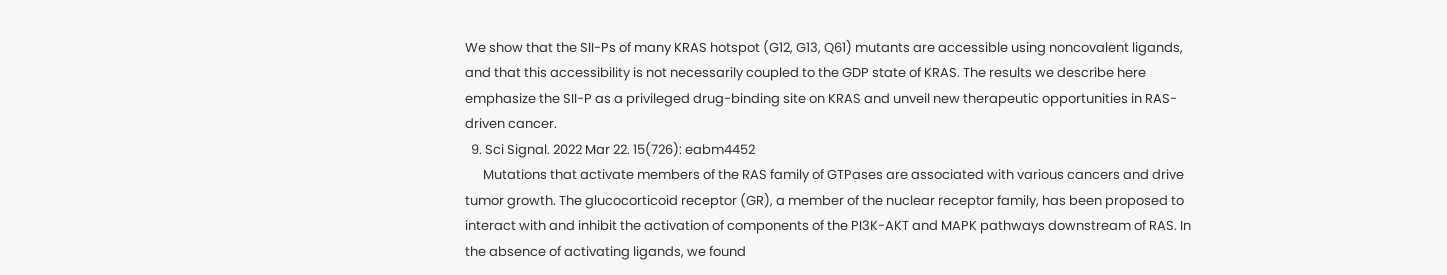We show that the SII-Ps of many KRAS hotspot (G12, G13, Q61) mutants are accessible using noncovalent ligands, and that this accessibility is not necessarily coupled to the GDP state of KRAS. The results we describe here emphasize the SII-P as a privileged drug-binding site on KRAS and unveil new therapeutic opportunities in RAS-driven cancer.
  9. Sci Signal. 2022 Mar 22. 15(726): eabm4452
      Mutations that activate members of the RAS family of GTPases are associated with various cancers and drive tumor growth. The glucocorticoid receptor (GR), a member of the nuclear receptor family, has been proposed to interact with and inhibit the activation of components of the PI3K-AKT and MAPK pathways downstream of RAS. In the absence of activating ligands, we found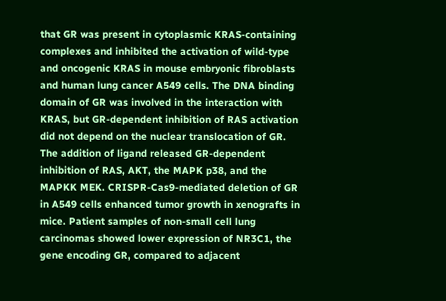that GR was present in cytoplasmic KRAS-containing complexes and inhibited the activation of wild-type and oncogenic KRAS in mouse embryonic fibroblasts and human lung cancer A549 cells. The DNA binding domain of GR was involved in the interaction with KRAS, but GR-dependent inhibition of RAS activation did not depend on the nuclear translocation of GR. The addition of ligand released GR-dependent inhibition of RAS, AKT, the MAPK p38, and the MAPKK MEK. CRISPR-Cas9-mediated deletion of GR in A549 cells enhanced tumor growth in xenografts in mice. Patient samples of non-small cell lung carcinomas showed lower expression of NR3C1, the gene encoding GR, compared to adjacent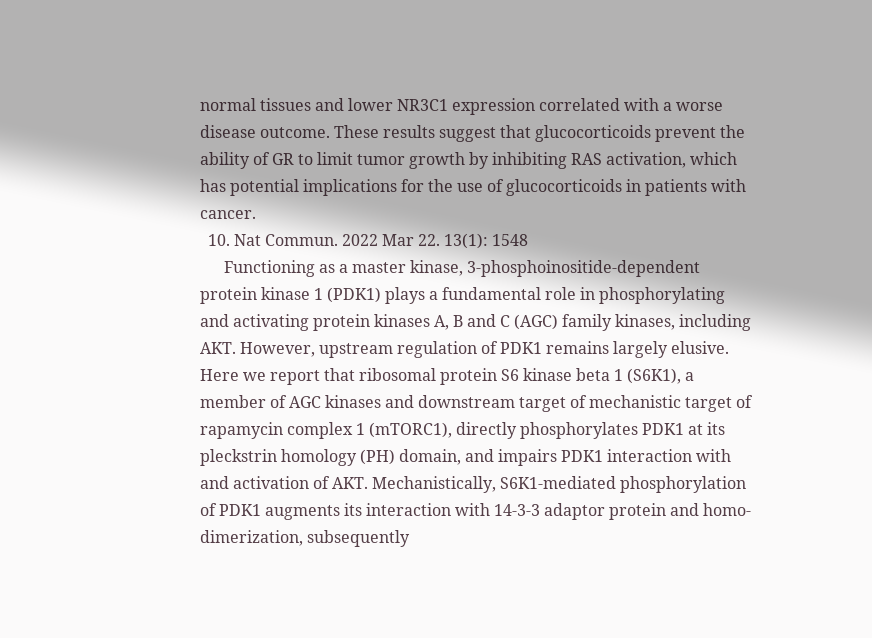normal tissues and lower NR3C1 expression correlated with a worse disease outcome. These results suggest that glucocorticoids prevent the ability of GR to limit tumor growth by inhibiting RAS activation, which has potential implications for the use of glucocorticoids in patients with cancer.
  10. Nat Commun. 2022 Mar 22. 13(1): 1548
      Functioning as a master kinase, 3-phosphoinositide-dependent protein kinase 1 (PDK1) plays a fundamental role in phosphorylating and activating protein kinases A, B and C (AGC) family kinases, including AKT. However, upstream regulation of PDK1 remains largely elusive. Here we report that ribosomal protein S6 kinase beta 1 (S6K1), a member of AGC kinases and downstream target of mechanistic target of rapamycin complex 1 (mTORC1), directly phosphorylates PDK1 at its pleckstrin homology (PH) domain, and impairs PDK1 interaction with and activation of AKT. Mechanistically, S6K1-mediated phosphorylation of PDK1 augments its interaction with 14-3-3 adaptor protein and homo-dimerization, subsequently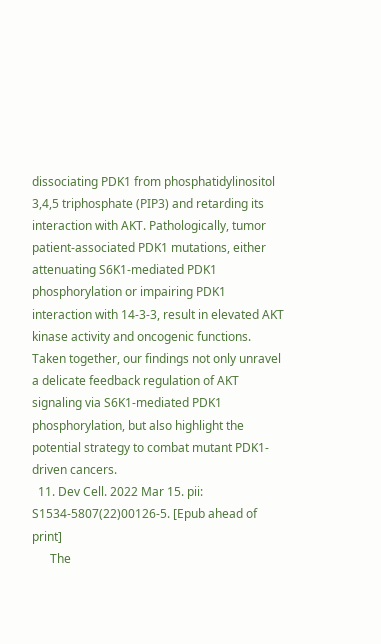dissociating PDK1 from phosphatidylinositol 3,4,5 triphosphate (PIP3) and retarding its interaction with AKT. Pathologically, tumor patient-associated PDK1 mutations, either attenuating S6K1-mediated PDK1 phosphorylation or impairing PDK1 interaction with 14-3-3, result in elevated AKT kinase activity and oncogenic functions. Taken together, our findings not only unravel a delicate feedback regulation of AKT signaling via S6K1-mediated PDK1 phosphorylation, but also highlight the potential strategy to combat mutant PDK1-driven cancers.
  11. Dev Cell. 2022 Mar 15. pii: S1534-5807(22)00126-5. [Epub ahead of print]
      The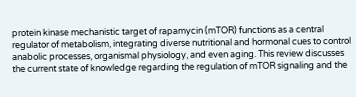protein kinase mechanistic target of rapamycin (mTOR) functions as a central regulator of metabolism, integrating diverse nutritional and hormonal cues to control anabolic processes, organismal physiology, and even aging. This review discusses the current state of knowledge regarding the regulation of mTOR signaling and the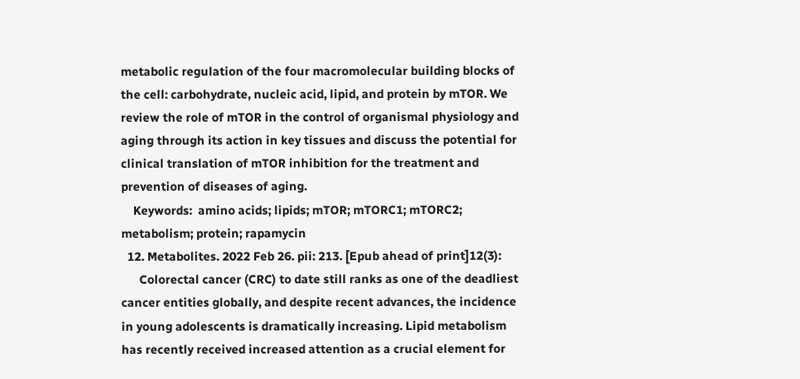metabolic regulation of the four macromolecular building blocks of the cell: carbohydrate, nucleic acid, lipid, and protein by mTOR. We review the role of mTOR in the control of organismal physiology and aging through its action in key tissues and discuss the potential for clinical translation of mTOR inhibition for the treatment and prevention of diseases of aging.
    Keywords:  amino acids; lipids; mTOR; mTORC1; mTORC2; metabolism; protein; rapamycin
  12. Metabolites. 2022 Feb 26. pii: 213. [Epub ahead of print]12(3):
      Colorectal cancer (CRC) to date still ranks as one of the deadliest cancer entities globally, and despite recent advances, the incidence in young adolescents is dramatically increasing. Lipid metabolism has recently received increased attention as a crucial element for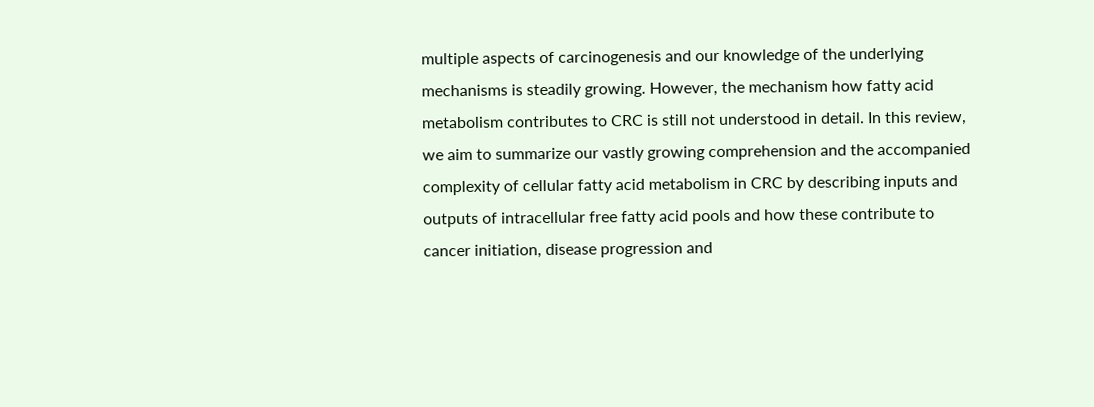multiple aspects of carcinogenesis and our knowledge of the underlying mechanisms is steadily growing. However, the mechanism how fatty acid metabolism contributes to CRC is still not understood in detail. In this review, we aim to summarize our vastly growing comprehension and the accompanied complexity of cellular fatty acid metabolism in CRC by describing inputs and outputs of intracellular free fatty acid pools and how these contribute to cancer initiation, disease progression and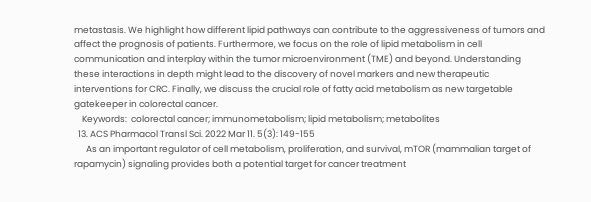metastasis. We highlight how different lipid pathways can contribute to the aggressiveness of tumors and affect the prognosis of patients. Furthermore, we focus on the role of lipid metabolism in cell communication and interplay within the tumor microenvironment (TME) and beyond. Understanding these interactions in depth might lead to the discovery of novel markers and new therapeutic interventions for CRC. Finally, we discuss the crucial role of fatty acid metabolism as new targetable gatekeeper in colorectal cancer.
    Keywords:  colorectal cancer; immunometabolism; lipid metabolism; metabolites
  13. ACS Pharmacol Transl Sci. 2022 Mar 11. 5(3): 149-155
      As an important regulator of cell metabolism, proliferation, and survival, mTOR (mammalian target of rapamycin) signaling provides both a potential target for cancer treatment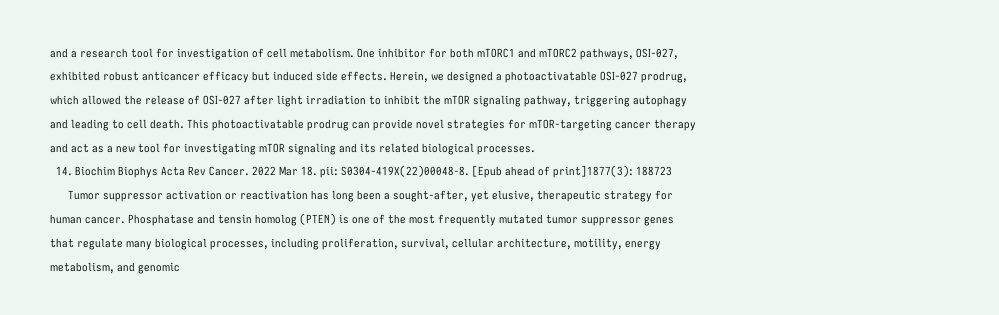and a research tool for investigation of cell metabolism. One inhibitor for both mTORC1 and mTORC2 pathways, OSI-027, exhibited robust anticancer efficacy but induced side effects. Herein, we designed a photoactivatable OSI-027 prodrug, which allowed the release of OSI-027 after light irradiation to inhibit the mTOR signaling pathway, triggering autophagy and leading to cell death. This photoactivatable prodrug can provide novel strategies for mTOR-targeting cancer therapy and act as a new tool for investigating mTOR signaling and its related biological processes.
  14. Biochim Biophys Acta Rev Cancer. 2022 Mar 18. pii: S0304-419X(22)00048-8. [Epub ahead of print]1877(3): 188723
      Tumor suppressor activation or reactivation has long been a sought-after, yet elusive, therapeutic strategy for human cancer. Phosphatase and tensin homolog (PTEN) is one of the most frequently mutated tumor suppressor genes that regulate many biological processes, including proliferation, survival, cellular architecture, motility, energy metabolism, and genomic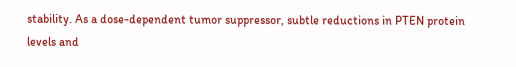stability. As a dose-dependent tumor suppressor, subtle reductions in PTEN protein levels and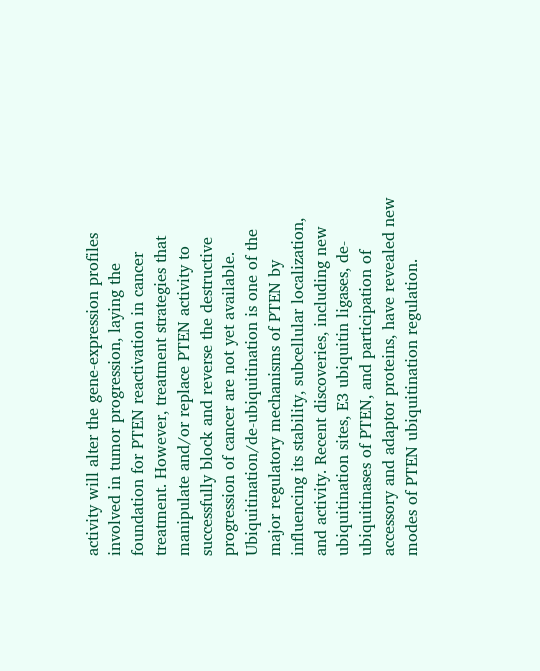activity will alter the gene-expression profiles involved in tumor progression, laying the foundation for PTEN reactivation in cancer treatment. However, treatment strategies that manipulate and/or replace PTEN activity to successfully block and reverse the destructive progression of cancer are not yet available. Ubiquitination/de-ubiquitination is one of the major regulatory mechanisms of PTEN by influencing its stability, subcellular localization, and activity. Recent discoveries, including new ubiquitination sites, E3 ubiquitin ligases, de-ubiquitinases of PTEN, and participation of accessory and adaptor proteins, have revealed new modes of PTEN ubiquitination regulation.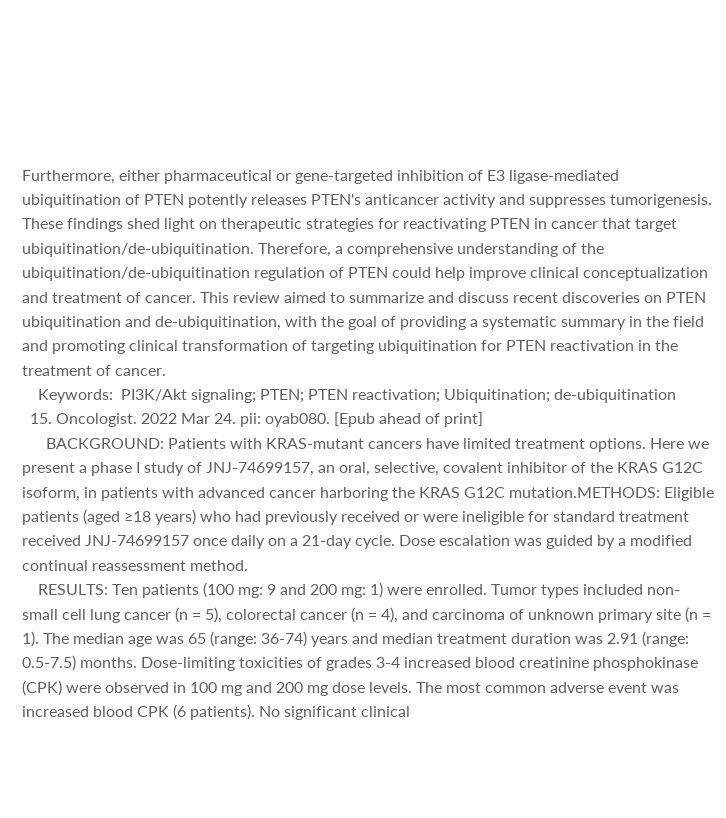Furthermore, either pharmaceutical or gene-targeted inhibition of E3 ligase-mediated ubiquitination of PTEN potently releases PTEN's anticancer activity and suppresses tumorigenesis. These findings shed light on therapeutic strategies for reactivating PTEN in cancer that target ubiquitination/de-ubiquitination. Therefore, a comprehensive understanding of the ubiquitination/de-ubiquitination regulation of PTEN could help improve clinical conceptualization and treatment of cancer. This review aimed to summarize and discuss recent discoveries on PTEN ubiquitination and de-ubiquitination, with the goal of providing a systematic summary in the field and promoting clinical transformation of targeting ubiquitination for PTEN reactivation in the treatment of cancer.
    Keywords:  PI3K/Akt signaling; PTEN; PTEN reactivation; Ubiquitination; de-ubiquitination
  15. Oncologist. 2022 Mar 24. pii: oyab080. [Epub ahead of print]
      BACKGROUND: Patients with KRAS-mutant cancers have limited treatment options. Here we present a phase I study of JNJ-74699157, an oral, selective, covalent inhibitor of the KRAS G12C isoform, in patients with advanced cancer harboring the KRAS G12C mutation.METHODS: Eligible patients (aged ≥18 years) who had previously received or were ineligible for standard treatment received JNJ-74699157 once daily on a 21-day cycle. Dose escalation was guided by a modified continual reassessment method.
    RESULTS: Ten patients (100 mg: 9 and 200 mg: 1) were enrolled. Tumor types included non-small cell lung cancer (n = 5), colorectal cancer (n = 4), and carcinoma of unknown primary site (n = 1). The median age was 65 (range: 36-74) years and median treatment duration was 2.91 (range: 0.5-7.5) months. Dose-limiting toxicities of grades 3-4 increased blood creatinine phosphokinase (CPK) were observed in 100 mg and 200 mg dose levels. The most common adverse event was increased blood CPK (6 patients). No significant clinical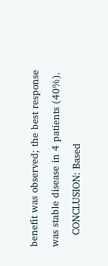benefit was observed; the best response was stable disease in 4 patients (40%).
    CONCLUSION: Based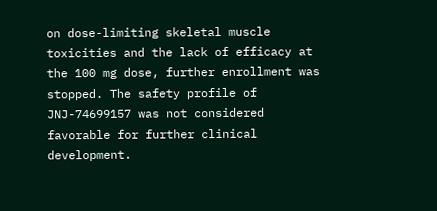on dose-limiting skeletal muscle toxicities and the lack of efficacy at the 100 mg dose, further enrollment was stopped. The safety profile of JNJ-74699157 was not considered favorable for further clinical development.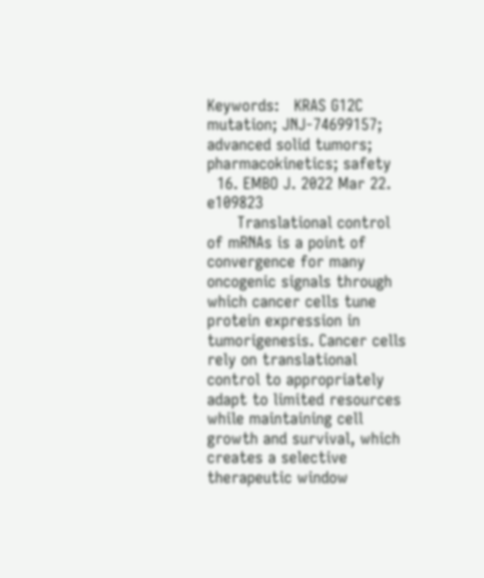Keywords:   KRAS G12C mutation; JNJ-74699157; advanced solid tumors; pharmacokinetics; safety
  16. EMBO J. 2022 Mar 22. e109823
      Translational control of mRNAs is a point of convergence for many oncogenic signals through which cancer cells tune protein expression in tumorigenesis. Cancer cells rely on translational control to appropriately adapt to limited resources while maintaining cell growth and survival, which creates a selective therapeutic window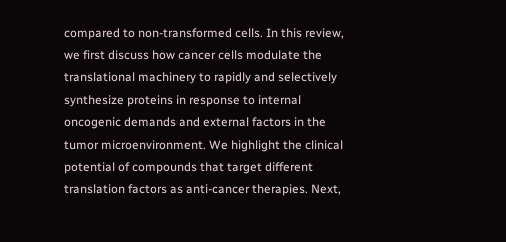compared to non-transformed cells. In this review, we first discuss how cancer cells modulate the translational machinery to rapidly and selectively synthesize proteins in response to internal oncogenic demands and external factors in the tumor microenvironment. We highlight the clinical potential of compounds that target different translation factors as anti-cancer therapies. Next,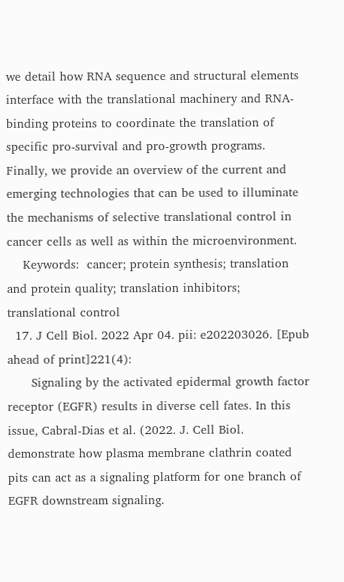we detail how RNA sequence and structural elements interface with the translational machinery and RNA-binding proteins to coordinate the translation of specific pro-survival and pro-growth programs. Finally, we provide an overview of the current and emerging technologies that can be used to illuminate the mechanisms of selective translational control in cancer cells as well as within the microenvironment.
    Keywords:  cancer; protein synthesis; translation and protein quality; translation inhibitors; translational control
  17. J Cell Biol. 2022 Apr 04. pii: e202203026. [Epub ahead of print]221(4):
      Signaling by the activated epidermal growth factor receptor (EGFR) results in diverse cell fates. In this issue, Cabral-Dias et al. (2022. J. Cell Biol. demonstrate how plasma membrane clathrin coated pits can act as a signaling platform for one branch of EGFR downstream signaling.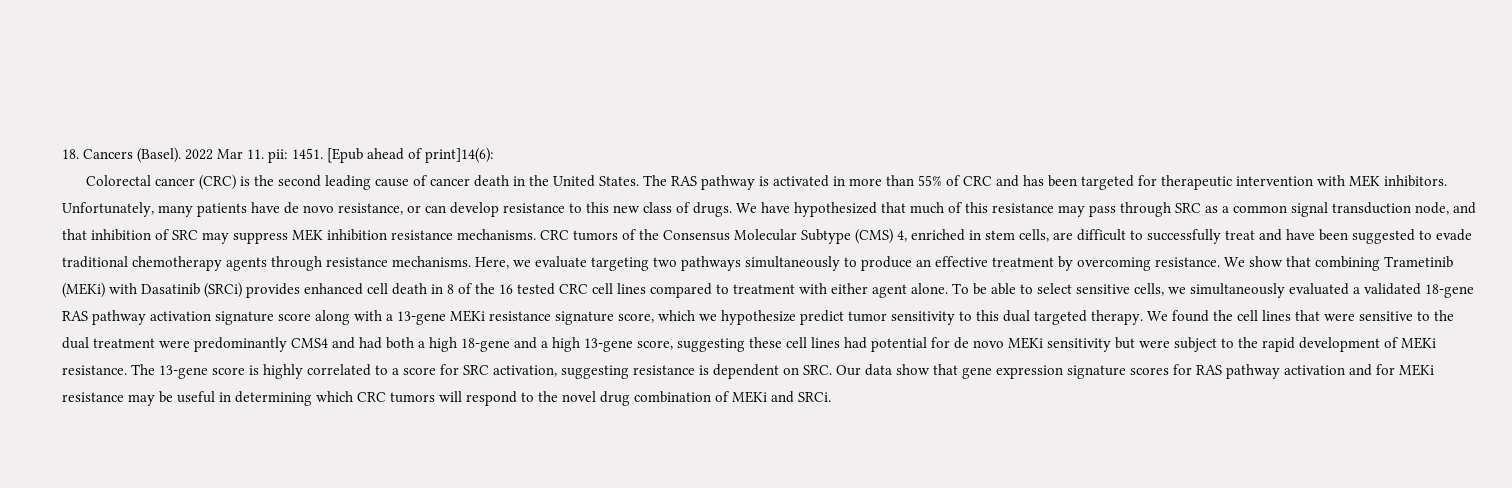18. Cancers (Basel). 2022 Mar 11. pii: 1451. [Epub ahead of print]14(6):
      Colorectal cancer (CRC) is the second leading cause of cancer death in the United States. The RAS pathway is activated in more than 55% of CRC and has been targeted for therapeutic intervention with MEK inhibitors. Unfortunately, many patients have de novo resistance, or can develop resistance to this new class of drugs. We have hypothesized that much of this resistance may pass through SRC as a common signal transduction node, and that inhibition of SRC may suppress MEK inhibition resistance mechanisms. CRC tumors of the Consensus Molecular Subtype (CMS) 4, enriched in stem cells, are difficult to successfully treat and have been suggested to evade traditional chemotherapy agents through resistance mechanisms. Here, we evaluate targeting two pathways simultaneously to produce an effective treatment by overcoming resistance. We show that combining Trametinib (MEKi) with Dasatinib (SRCi) provides enhanced cell death in 8 of the 16 tested CRC cell lines compared to treatment with either agent alone. To be able to select sensitive cells, we simultaneously evaluated a validated 18-gene RAS pathway activation signature score along with a 13-gene MEKi resistance signature score, which we hypothesize predict tumor sensitivity to this dual targeted therapy. We found the cell lines that were sensitive to the dual treatment were predominantly CMS4 and had both a high 18-gene and a high 13-gene score, suggesting these cell lines had potential for de novo MEKi sensitivity but were subject to the rapid development of MEKi resistance. The 13-gene score is highly correlated to a score for SRC activation, suggesting resistance is dependent on SRC. Our data show that gene expression signature scores for RAS pathway activation and for MEKi resistance may be useful in determining which CRC tumors will respond to the novel drug combination of MEKi and SRCi.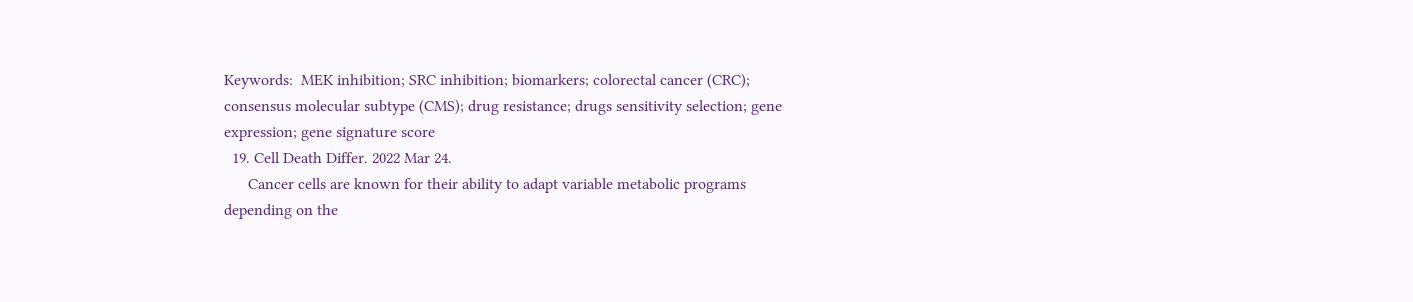Keywords:  MEK inhibition; SRC inhibition; biomarkers; colorectal cancer (CRC); consensus molecular subtype (CMS); drug resistance; drugs sensitivity selection; gene expression; gene signature score
  19. Cell Death Differ. 2022 Mar 24.
      Cancer cells are known for their ability to adapt variable metabolic programs depending on the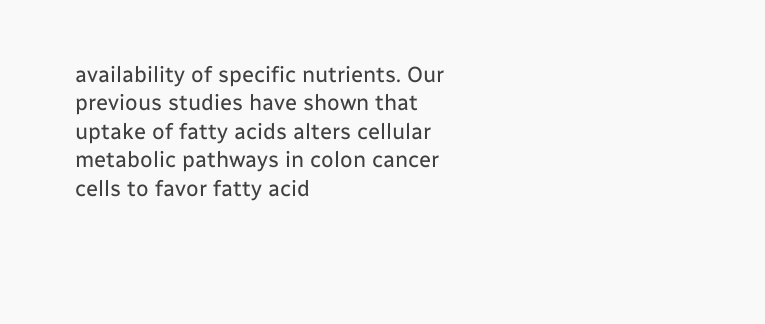availability of specific nutrients. Our previous studies have shown that uptake of fatty acids alters cellular metabolic pathways in colon cancer cells to favor fatty acid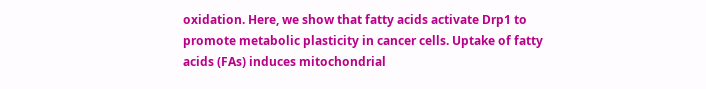oxidation. Here, we show that fatty acids activate Drp1 to promote metabolic plasticity in cancer cells. Uptake of fatty acids (FAs) induces mitochondrial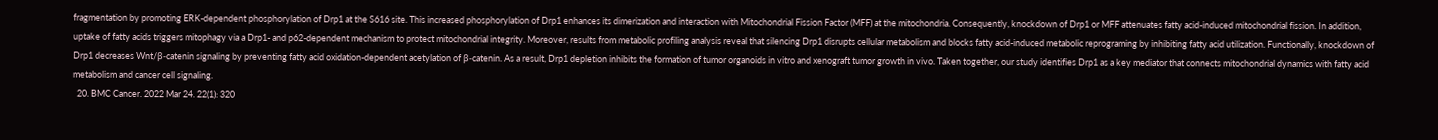fragmentation by promoting ERK-dependent phosphorylation of Drp1 at the S616 site. This increased phosphorylation of Drp1 enhances its dimerization and interaction with Mitochondrial Fission Factor (MFF) at the mitochondria. Consequently, knockdown of Drp1 or MFF attenuates fatty acid-induced mitochondrial fission. In addition, uptake of fatty acids triggers mitophagy via a Drp1- and p62-dependent mechanism to protect mitochondrial integrity. Moreover, results from metabolic profiling analysis reveal that silencing Drp1 disrupts cellular metabolism and blocks fatty acid-induced metabolic reprograming by inhibiting fatty acid utilization. Functionally, knockdown of Drp1 decreases Wnt/β-catenin signaling by preventing fatty acid oxidation-dependent acetylation of β-catenin. As a result, Drp1 depletion inhibits the formation of tumor organoids in vitro and xenograft tumor growth in vivo. Taken together, our study identifies Drp1 as a key mediator that connects mitochondrial dynamics with fatty acid metabolism and cancer cell signaling.
  20. BMC Cancer. 2022 Mar 24. 22(1): 320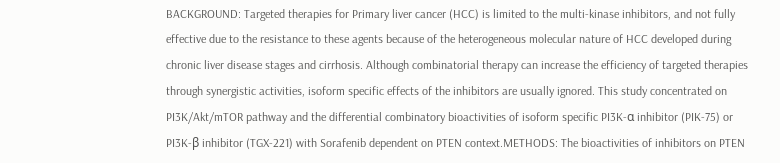BACKGROUND: Targeted therapies for Primary liver cancer (HCC) is limited to the multi-kinase inhibitors, and not fully effective due to the resistance to these agents because of the heterogeneous molecular nature of HCC developed during chronic liver disease stages and cirrhosis. Although combinatorial therapy can increase the efficiency of targeted therapies through synergistic activities, isoform specific effects of the inhibitors are usually ignored. This study concentrated on PI3K/Akt/mTOR pathway and the differential combinatory bioactivities of isoform specific PI3K-α inhibitor (PIK-75) or PI3K-β inhibitor (TGX-221) with Sorafenib dependent on PTEN context.METHODS: The bioactivities of inhibitors on PTEN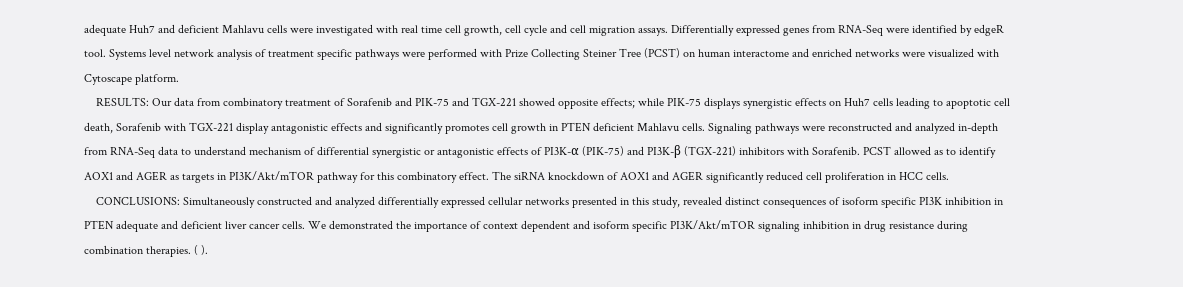adequate Huh7 and deficient Mahlavu cells were investigated with real time cell growth, cell cycle and cell migration assays. Differentially expressed genes from RNA-Seq were identified by edgeR tool. Systems level network analysis of treatment specific pathways were performed with Prize Collecting Steiner Tree (PCST) on human interactome and enriched networks were visualized with Cytoscape platform.
    RESULTS: Our data from combinatory treatment of Sorafenib and PIK-75 and TGX-221 showed opposite effects; while PIK-75 displays synergistic effects on Huh7 cells leading to apoptotic cell death, Sorafenib with TGX-221 display antagonistic effects and significantly promotes cell growth in PTEN deficient Mahlavu cells. Signaling pathways were reconstructed and analyzed in-depth from RNA-Seq data to understand mechanism of differential synergistic or antagonistic effects of PI3K-α (PIK-75) and PI3K-β (TGX-221) inhibitors with Sorafenib. PCST allowed as to identify AOX1 and AGER as targets in PI3K/Akt/mTOR pathway for this combinatory effect. The siRNA knockdown of AOX1 and AGER significantly reduced cell proliferation in HCC cells.
    CONCLUSIONS: Simultaneously constructed and analyzed differentially expressed cellular networks presented in this study, revealed distinct consequences of isoform specific PI3K inhibition in PTEN adequate and deficient liver cancer cells. We demonstrated the importance of context dependent and isoform specific PI3K/Akt/mTOR signaling inhibition in drug resistance during combination therapies. ( ).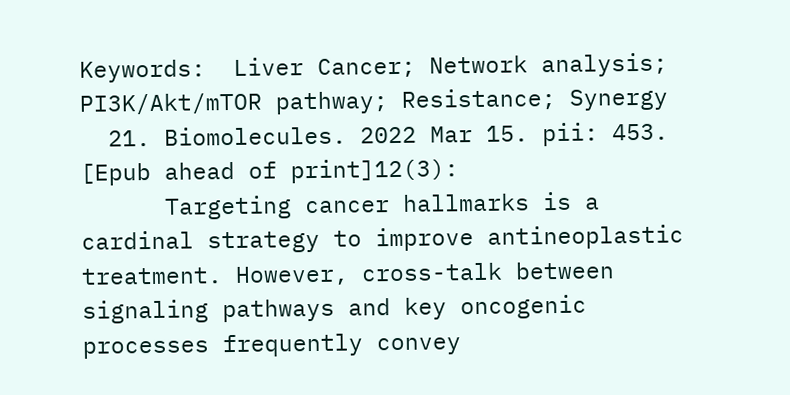Keywords:  Liver Cancer; Network analysis; PI3K/Akt/mTOR pathway; Resistance; Synergy
  21. Biomolecules. 2022 Mar 15. pii: 453. [Epub ahead of print]12(3):
      Targeting cancer hallmarks is a cardinal strategy to improve antineoplastic treatment. However, cross-talk between signaling pathways and key oncogenic processes frequently convey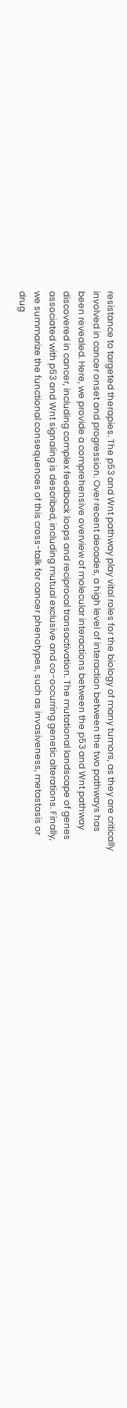resistance to targeted therapies. The p53 and Wnt pathway play vital roles for the biology of many tumors, as they are critically involved in cancer onset and progression. Over recent decades, a high level of interaction between the two pathways has been revealed. Here, we provide a comprehensive overview of molecular interactions between the p53 and Wnt pathway discovered in cancer, including complex feedback loops and reciprocal transactivation. The mutational landscape of genes associated with p53 and Wnt signaling is described, including mutual exclusive and co-occurring genetic alterations. Finally, we summarize the functional consequences of this cross-talk for cancer phenotypes, such as invasiveness, metastasis or drug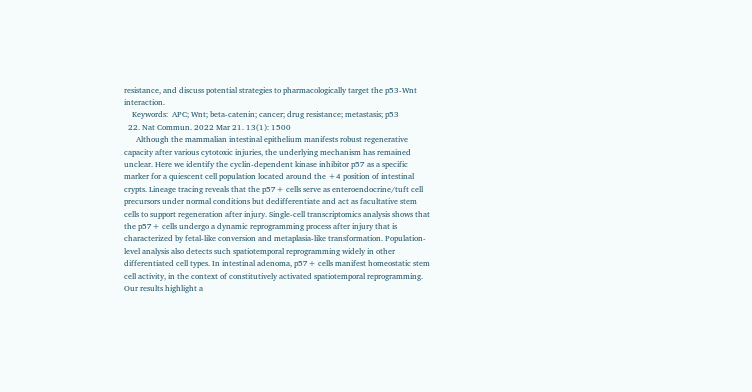resistance, and discuss potential strategies to pharmacologically target the p53-Wnt interaction.
    Keywords:  APC; Wnt; beta-catenin; cancer; drug resistance; metastasis; p53
  22. Nat Commun. 2022 Mar 21. 13(1): 1500
      Although the mammalian intestinal epithelium manifests robust regenerative capacity after various cytotoxic injuries, the underlying mechanism has remained unclear. Here we identify the cyclin-dependent kinase inhibitor p57 as a specific marker for a quiescent cell population located around the +4 position of intestinal crypts. Lineage tracing reveals that the p57+ cells serve as enteroendocrine/tuft cell precursors under normal conditions but dedifferentiate and act as facultative stem cells to support regeneration after injury. Single-cell transcriptomics analysis shows that the p57+ cells undergo a dynamic reprogramming process after injury that is characterized by fetal-like conversion and metaplasia-like transformation. Population-level analysis also detects such spatiotemporal reprogramming widely in other differentiated cell types. In intestinal adenoma, p57+ cells manifest homeostatic stem cell activity, in the context of constitutively activated spatiotemporal reprogramming. Our results highlight a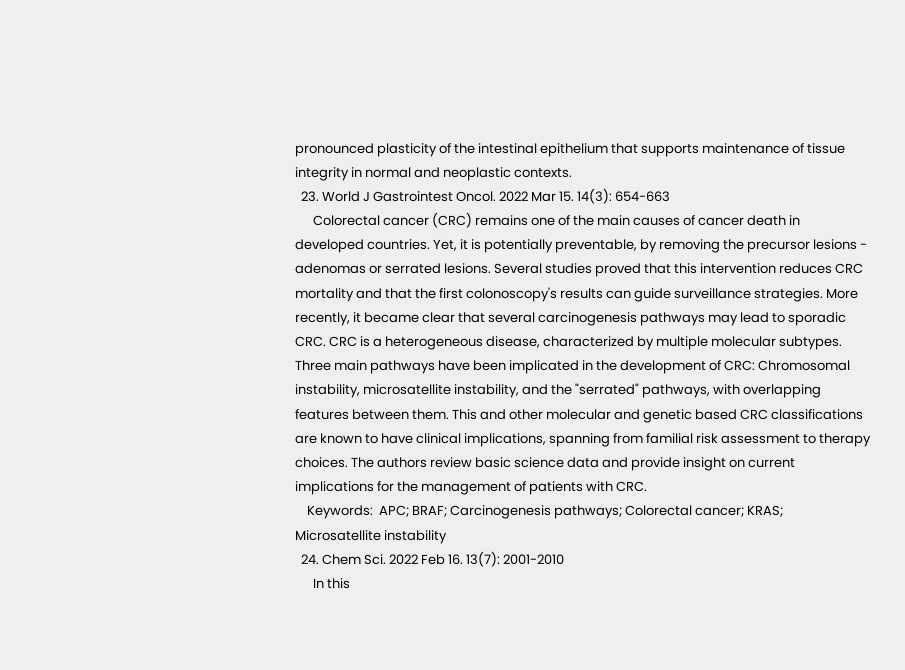pronounced plasticity of the intestinal epithelium that supports maintenance of tissue integrity in normal and neoplastic contexts.
  23. World J Gastrointest Oncol. 2022 Mar 15. 14(3): 654-663
      Colorectal cancer (CRC) remains one of the main causes of cancer death in developed countries. Yet, it is potentially preventable, by removing the precursor lesions - adenomas or serrated lesions. Several studies proved that this intervention reduces CRC mortality and that the first colonoscopy's results can guide surveillance strategies. More recently, it became clear that several carcinogenesis pathways may lead to sporadic CRC. CRC is a heterogeneous disease, characterized by multiple molecular subtypes. Three main pathways have been implicated in the development of CRC: Chromosomal instability, microsatellite instability, and the "serrated" pathways, with overlapping features between them. This and other molecular and genetic based CRC classifications are known to have clinical implications, spanning from familial risk assessment to therapy choices. The authors review basic science data and provide insight on current implications for the management of patients with CRC.
    Keywords:  APC; BRAF; Carcinogenesis pathways; Colorectal cancer; KRAS; Microsatellite instability
  24. Chem Sci. 2022 Feb 16. 13(7): 2001-2010
      In this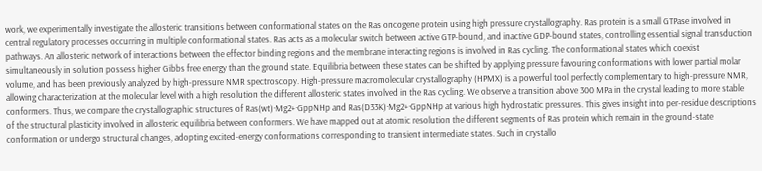work, we experimentally investigate the allosteric transitions between conformational states on the Ras oncogene protein using high pressure crystallography. Ras protein is a small GTPase involved in central regulatory processes occurring in multiple conformational states. Ras acts as a molecular switch between active GTP-bound, and inactive GDP-bound states, controlling essential signal transduction pathways. An allosteric network of interactions between the effector binding regions and the membrane interacting regions is involved in Ras cycling. The conformational states which coexist simultaneously in solution possess higher Gibbs free energy than the ground state. Equilibria between these states can be shifted by applying pressure favouring conformations with lower partial molar volume, and has been previously analyzed by high-pressure NMR spectroscopy. High-pressure macromolecular crystallography (HPMX) is a powerful tool perfectly complementary to high-pressure NMR, allowing characterization at the molecular level with a high resolution the different allosteric states involved in the Ras cycling. We observe a transition above 300 MPa in the crystal leading to more stable conformers. Thus, we compare the crystallographic structures of Ras(wt)·Mg2+·GppNHp and Ras(D33K)·Mg2+·GppNHp at various high hydrostatic pressures. This gives insight into per-residue descriptions of the structural plasticity involved in allosteric equilibria between conformers. We have mapped out at atomic resolution the different segments of Ras protein which remain in the ground-state conformation or undergo structural changes, adopting excited-energy conformations corresponding to transient intermediate states. Such in crystallo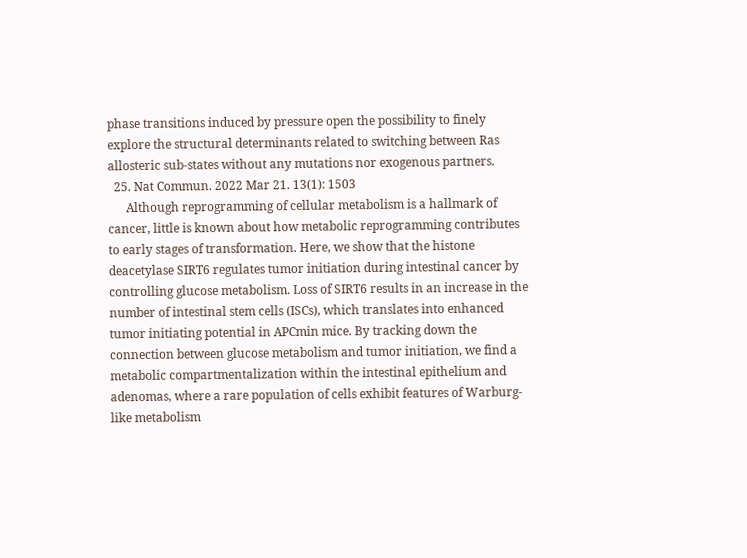phase transitions induced by pressure open the possibility to finely explore the structural determinants related to switching between Ras allosteric sub-states without any mutations nor exogenous partners.
  25. Nat Commun. 2022 Mar 21. 13(1): 1503
      Although reprogramming of cellular metabolism is a hallmark of cancer, little is known about how metabolic reprogramming contributes to early stages of transformation. Here, we show that the histone deacetylase SIRT6 regulates tumor initiation during intestinal cancer by controlling glucose metabolism. Loss of SIRT6 results in an increase in the number of intestinal stem cells (ISCs), which translates into enhanced tumor initiating potential in APCmin mice. By tracking down the connection between glucose metabolism and tumor initiation, we find a metabolic compartmentalization within the intestinal epithelium and adenomas, where a rare population of cells exhibit features of Warburg-like metabolism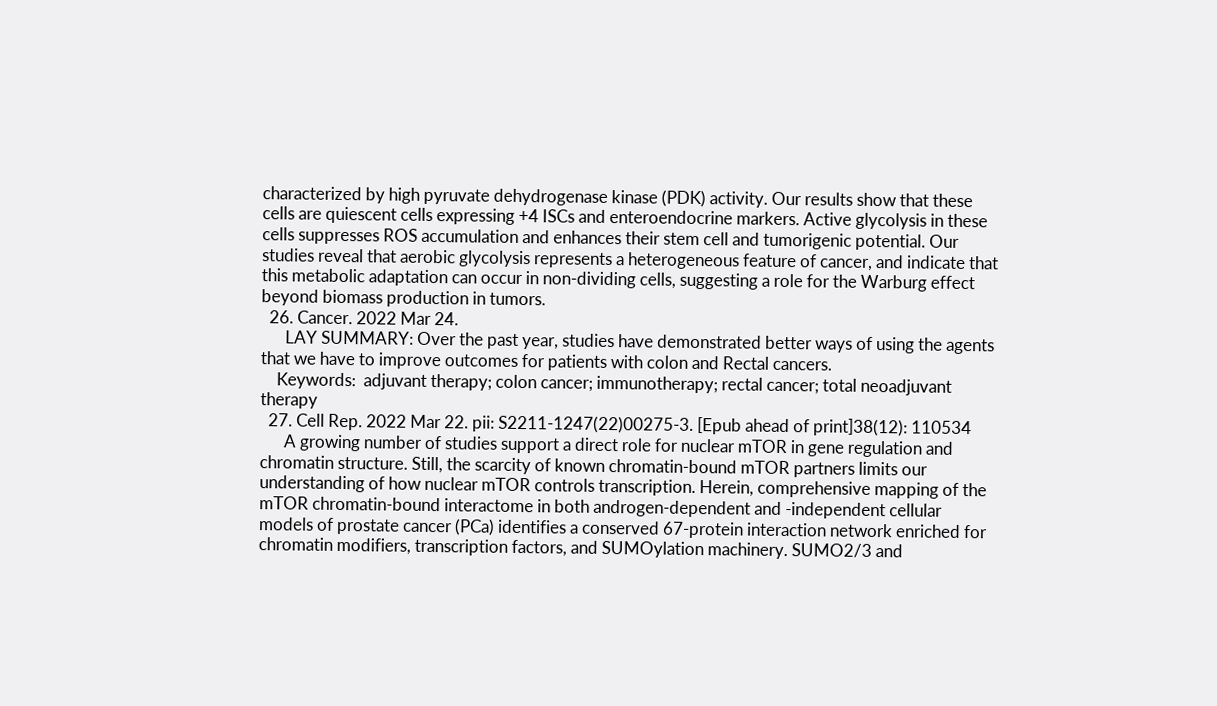characterized by high pyruvate dehydrogenase kinase (PDK) activity. Our results show that these cells are quiescent cells expressing +4 ISCs and enteroendocrine markers. Active glycolysis in these cells suppresses ROS accumulation and enhances their stem cell and tumorigenic potential. Our studies reveal that aerobic glycolysis represents a heterogeneous feature of cancer, and indicate that this metabolic adaptation can occur in non-dividing cells, suggesting a role for the Warburg effect beyond biomass production in tumors.
  26. Cancer. 2022 Mar 24.
      LAY SUMMARY: Over the past year, studies have demonstrated better ways of using the agents that we have to improve outcomes for patients with colon and Rectal cancers.
    Keywords:  adjuvant therapy; colon cancer; immunotherapy; rectal cancer; total neoadjuvant therapy
  27. Cell Rep. 2022 Mar 22. pii: S2211-1247(22)00275-3. [Epub ahead of print]38(12): 110534
      A growing number of studies support a direct role for nuclear mTOR in gene regulation and chromatin structure. Still, the scarcity of known chromatin-bound mTOR partners limits our understanding of how nuclear mTOR controls transcription. Herein, comprehensive mapping of the mTOR chromatin-bound interactome in both androgen-dependent and -independent cellular models of prostate cancer (PCa) identifies a conserved 67-protein interaction network enriched for chromatin modifiers, transcription factors, and SUMOylation machinery. SUMO2/3 and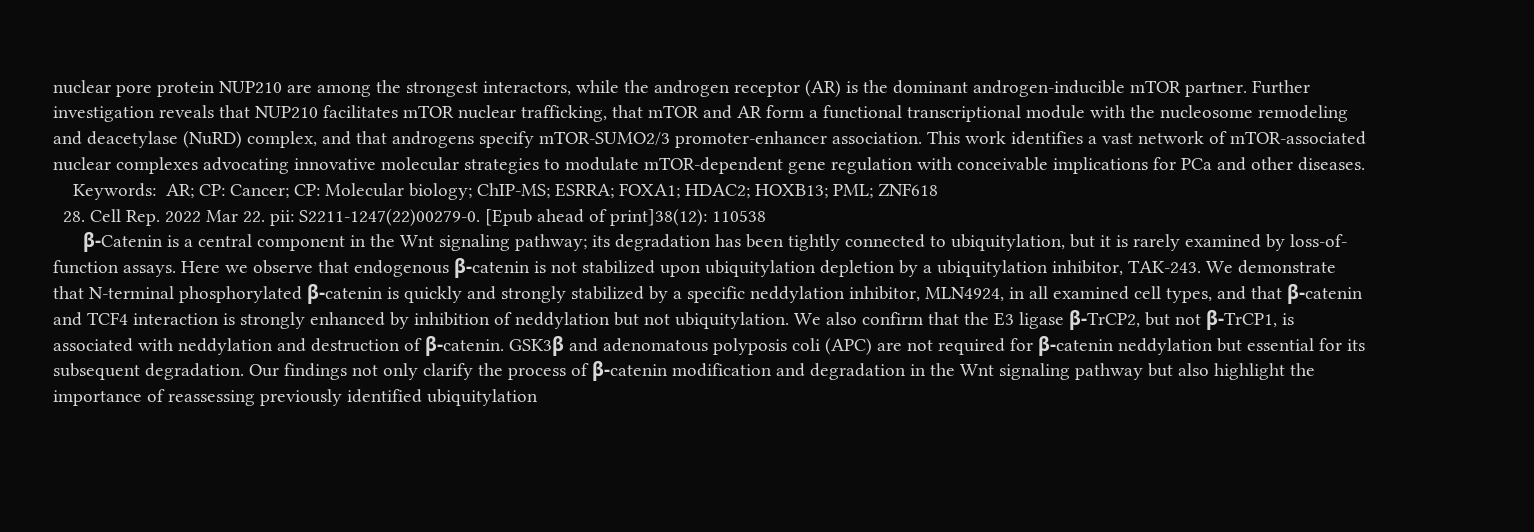nuclear pore protein NUP210 are among the strongest interactors, while the androgen receptor (AR) is the dominant androgen-inducible mTOR partner. Further investigation reveals that NUP210 facilitates mTOR nuclear trafficking, that mTOR and AR form a functional transcriptional module with the nucleosome remodeling and deacetylase (NuRD) complex, and that androgens specify mTOR-SUMO2/3 promoter-enhancer association. This work identifies a vast network of mTOR-associated nuclear complexes advocating innovative molecular strategies to modulate mTOR-dependent gene regulation with conceivable implications for PCa and other diseases.
    Keywords:  AR; CP: Cancer; CP: Molecular biology; ChIP-MS; ESRRA; FOXA1; HDAC2; HOXB13; PML; ZNF618
  28. Cell Rep. 2022 Mar 22. pii: S2211-1247(22)00279-0. [Epub ahead of print]38(12): 110538
      β-Catenin is a central component in the Wnt signaling pathway; its degradation has been tightly connected to ubiquitylation, but it is rarely examined by loss-of-function assays. Here we observe that endogenous β-catenin is not stabilized upon ubiquitylation depletion by a ubiquitylation inhibitor, TAK-243. We demonstrate that N-terminal phosphorylated β-catenin is quickly and strongly stabilized by a specific neddylation inhibitor, MLN4924, in all examined cell types, and that β-catenin and TCF4 interaction is strongly enhanced by inhibition of neddylation but not ubiquitylation. We also confirm that the E3 ligase β-TrCP2, but not β-TrCP1, is associated with neddylation and destruction of β-catenin. GSK3β and adenomatous polyposis coli (APC) are not required for β-catenin neddylation but essential for its subsequent degradation. Our findings not only clarify the process of β-catenin modification and degradation in the Wnt signaling pathway but also highlight the importance of reassessing previously identified ubiquitylation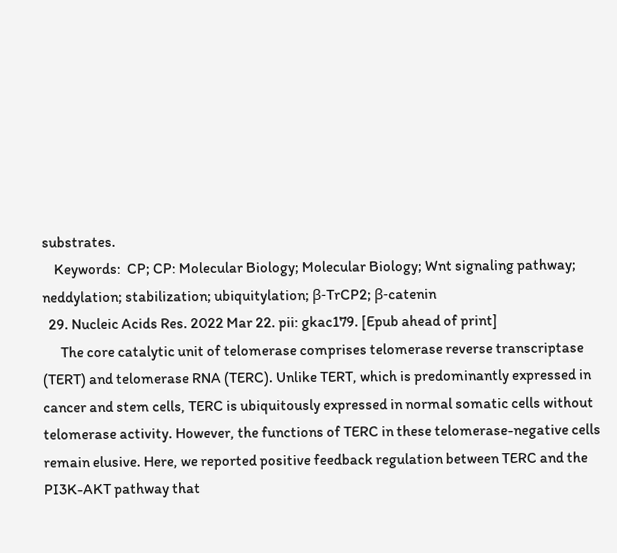substrates.
    Keywords:  CP; CP: Molecular Biology; Molecular Biology; Wnt signaling pathway; neddylation; stabilization; ubiquitylation; β-TrCP2; β-catenin
  29. Nucleic Acids Res. 2022 Mar 22. pii: gkac179. [Epub ahead of print]
      The core catalytic unit of telomerase comprises telomerase reverse transcriptase (TERT) and telomerase RNA (TERC). Unlike TERT, which is predominantly expressed in cancer and stem cells, TERC is ubiquitously expressed in normal somatic cells without telomerase activity. However, the functions of TERC in these telomerase-negative cells remain elusive. Here, we reported positive feedback regulation between TERC and the PI3K-AKT pathway that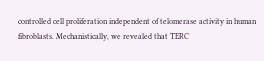controlled cell proliferation independent of telomerase activity in human fibroblasts. Mechanistically, we revealed that TERC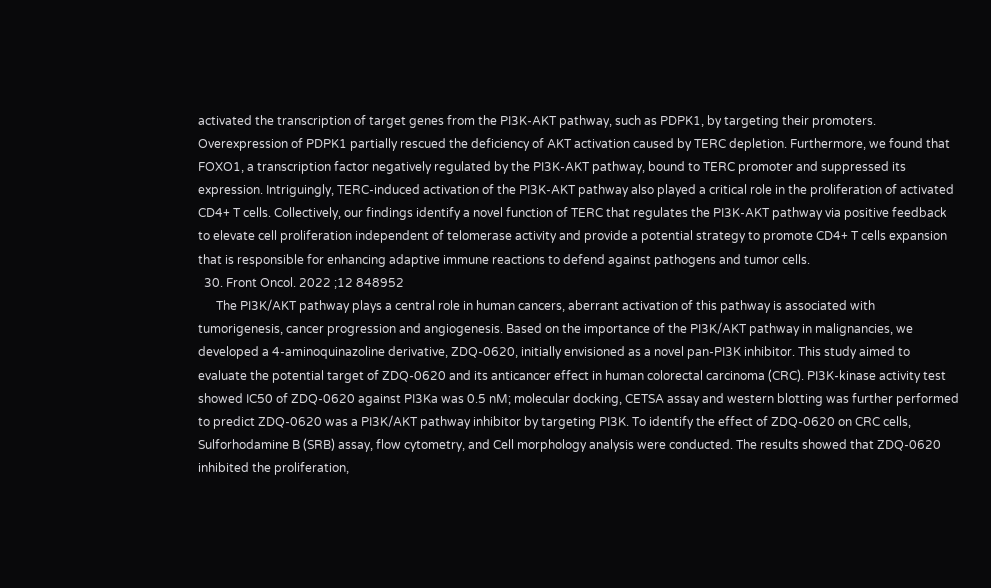activated the transcription of target genes from the PI3K-AKT pathway, such as PDPK1, by targeting their promoters. Overexpression of PDPK1 partially rescued the deficiency of AKT activation caused by TERC depletion. Furthermore, we found that FOXO1, a transcription factor negatively regulated by the PI3K-AKT pathway, bound to TERC promoter and suppressed its expression. Intriguingly, TERC-induced activation of the PI3K-AKT pathway also played a critical role in the proliferation of activated CD4+ T cells. Collectively, our findings identify a novel function of TERC that regulates the PI3K-AKT pathway via positive feedback to elevate cell proliferation independent of telomerase activity and provide a potential strategy to promote CD4+ T cells expansion that is responsible for enhancing adaptive immune reactions to defend against pathogens and tumor cells.
  30. Front Oncol. 2022 ;12 848952
      The PI3K/AKT pathway plays a central role in human cancers, aberrant activation of this pathway is associated with tumorigenesis, cancer progression and angiogenesis. Based on the importance of the PI3K/AKT pathway in malignancies, we developed a 4-aminoquinazoline derivative, ZDQ-0620, initially envisioned as a novel pan-PI3K inhibitor. This study aimed to evaluate the potential target of ZDQ-0620 and its anticancer effect in human colorectal carcinoma (CRC). PI3K-kinase activity test showed IC50 of ZDQ-0620 against PI3Ka was 0.5 nM; molecular docking, CETSA assay and western blotting was further performed to predict ZDQ-0620 was a PI3K/AKT pathway inhibitor by targeting PI3K. To identify the effect of ZDQ-0620 on CRC cells, Sulforhodamine B (SRB) assay, flow cytometry, and Cell morphology analysis were conducted. The results showed that ZDQ-0620 inhibited the proliferation,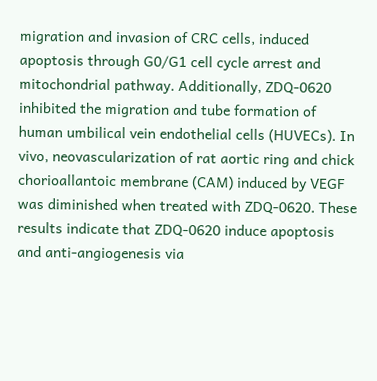migration and invasion of CRC cells, induced apoptosis through G0/G1 cell cycle arrest and mitochondrial pathway. Additionally, ZDQ-0620 inhibited the migration and tube formation of human umbilical vein endothelial cells (HUVECs). In vivo, neovascularization of rat aortic ring and chick chorioallantoic membrane (CAM) induced by VEGF was diminished when treated with ZDQ-0620. These results indicate that ZDQ-0620 induce apoptosis and anti-angiogenesis via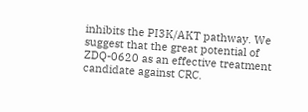inhibits the PI3K/AKT pathway. We suggest that the great potential of ZDQ-0620 as an effective treatment candidate against CRC.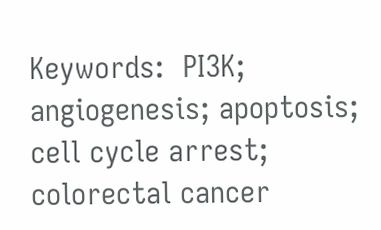Keywords:  PI3K; angiogenesis; apoptosis; cell cycle arrest; colorectal cancer